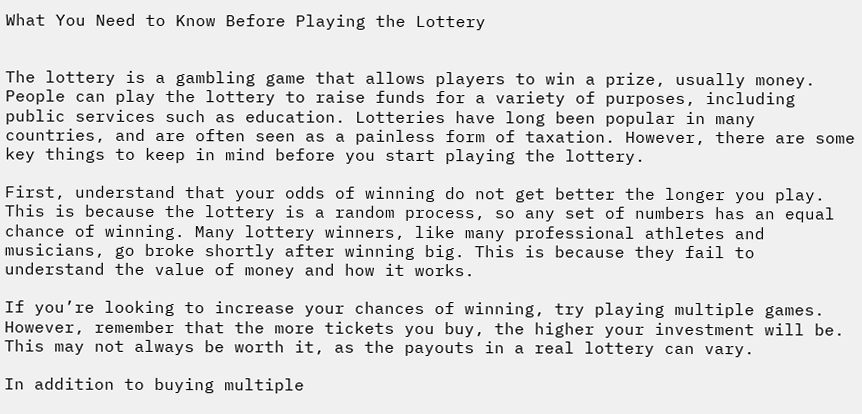What You Need to Know Before Playing the Lottery


The lottery is a gambling game that allows players to win a prize, usually money. People can play the lottery to raise funds for a variety of purposes, including public services such as education. Lotteries have long been popular in many countries, and are often seen as a painless form of taxation. However, there are some key things to keep in mind before you start playing the lottery.

First, understand that your odds of winning do not get better the longer you play. This is because the lottery is a random process, so any set of numbers has an equal chance of winning. Many lottery winners, like many professional athletes and musicians, go broke shortly after winning big. This is because they fail to understand the value of money and how it works.

If you’re looking to increase your chances of winning, try playing multiple games. However, remember that the more tickets you buy, the higher your investment will be. This may not always be worth it, as the payouts in a real lottery can vary.

In addition to buying multiple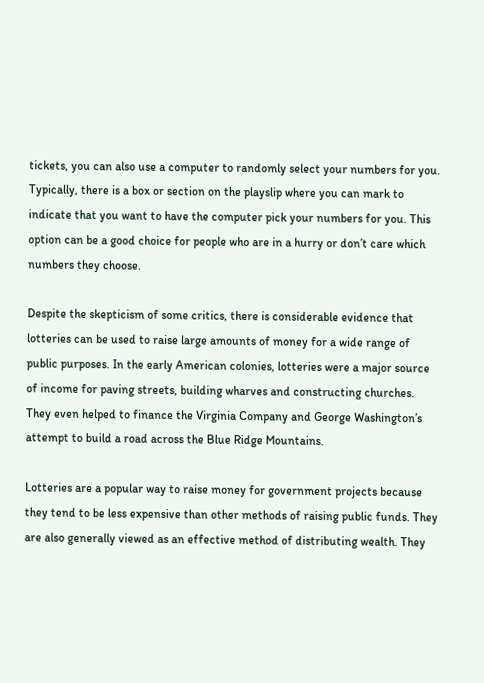tickets, you can also use a computer to randomly select your numbers for you. Typically, there is a box or section on the playslip where you can mark to indicate that you want to have the computer pick your numbers for you. This option can be a good choice for people who are in a hurry or don’t care which numbers they choose.

Despite the skepticism of some critics, there is considerable evidence that lotteries can be used to raise large amounts of money for a wide range of public purposes. In the early American colonies, lotteries were a major source of income for paving streets, building wharves and constructing churches. They even helped to finance the Virginia Company and George Washington’s attempt to build a road across the Blue Ridge Mountains.

Lotteries are a popular way to raise money for government projects because they tend to be less expensive than other methods of raising public funds. They are also generally viewed as an effective method of distributing wealth. They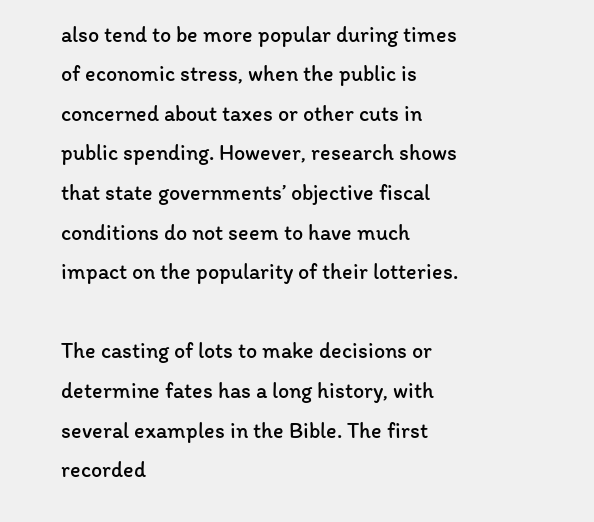also tend to be more popular during times of economic stress, when the public is concerned about taxes or other cuts in public spending. However, research shows that state governments’ objective fiscal conditions do not seem to have much impact on the popularity of their lotteries.

The casting of lots to make decisions or determine fates has a long history, with several examples in the Bible. The first recorded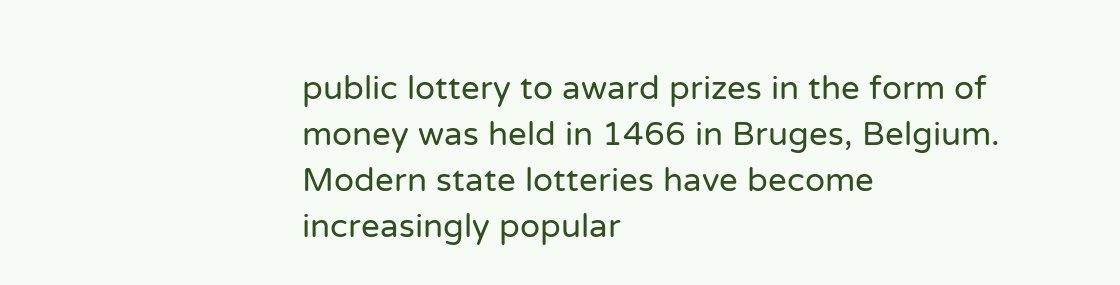public lottery to award prizes in the form of money was held in 1466 in Bruges, Belgium. Modern state lotteries have become increasingly popular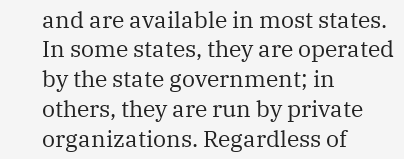and are available in most states. In some states, they are operated by the state government; in others, they are run by private organizations. Regardless of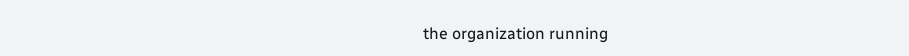the organization running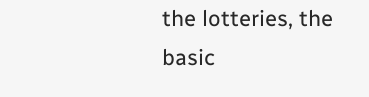the lotteries, the basic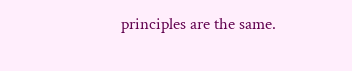principles are the same.